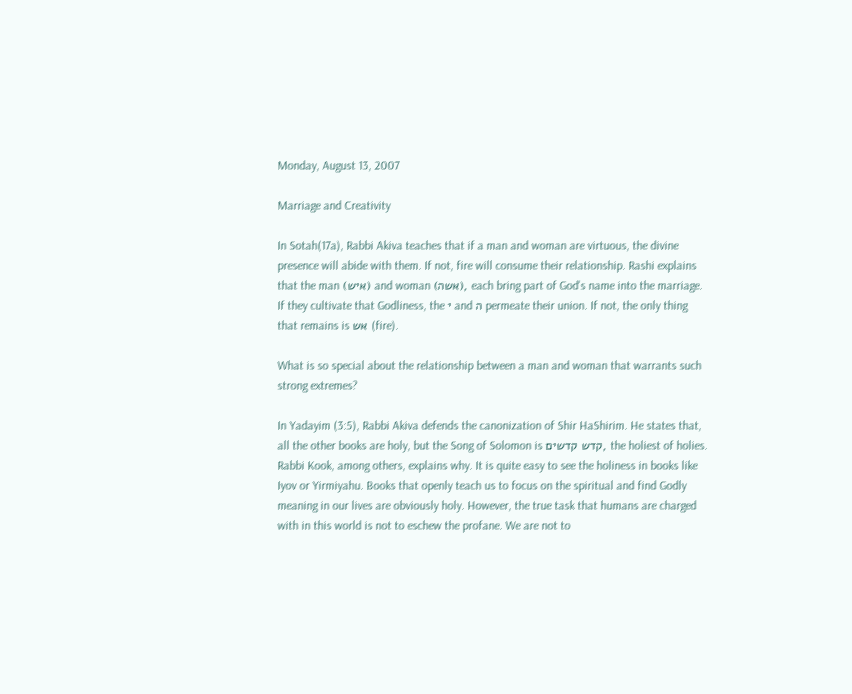Monday, August 13, 2007

Marriage and Creativity

In Sotah(17a), Rabbi Akiva teaches that if a man and woman are virtuous, the divine presence will abide with them. If not, fire will consume their relationship. Rashi explains that the man (איש) and woman (אשה), each bring part of God's name into the marriage. If they cultivate that Godliness, the י and ה permeate their union. If not, the only thing that remains is אש (fire).

What is so special about the relationship between a man and woman that warrants such strong extremes?

In Yadayim (3:5), Rabbi Akiva defends the canonization of Shir HaShirim. He states that, all the other books are holy, but the Song of Solomon is קדש קדשים, the holiest of holies. Rabbi Kook, among others, explains why. It is quite easy to see the holiness in books like Iyov or Yirmiyahu. Books that openly teach us to focus on the spiritual and find Godly meaning in our lives are obviously holy. However, the true task that humans are charged with in this world is not to eschew the profane. We are not to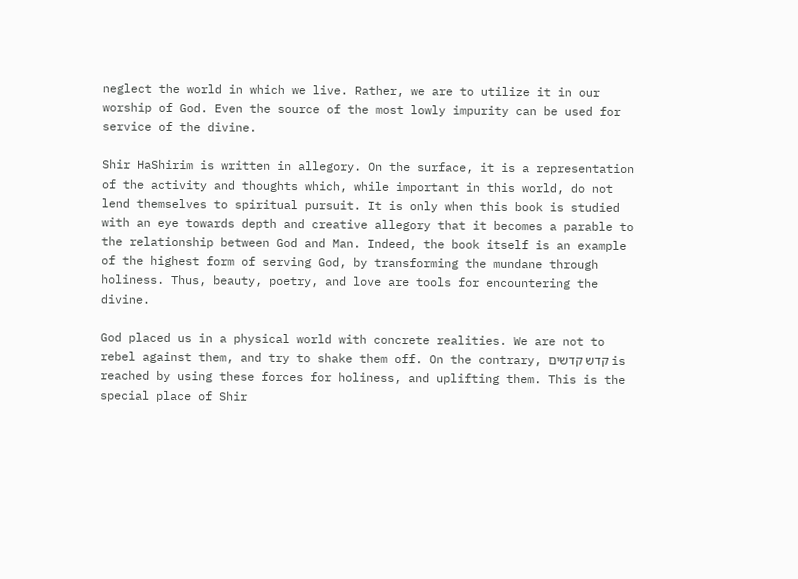neglect the world in which we live. Rather, we are to utilize it in our worship of God. Even the source of the most lowly impurity can be used for service of the divine.

Shir HaShirim is written in allegory. On the surface, it is a representation of the activity and thoughts which, while important in this world, do not lend themselves to spiritual pursuit. It is only when this book is studied with an eye towards depth and creative allegory that it becomes a parable to the relationship between God and Man. Indeed, the book itself is an example of the highest form of serving God, by transforming the mundane through holiness. Thus, beauty, poetry, and love are tools for encountering the divine.

God placed us in a physical world with concrete realities. We are not to rebel against them, and try to shake them off. On the contrary, קדש קדשים is reached by using these forces for holiness, and uplifting them. This is the special place of Shir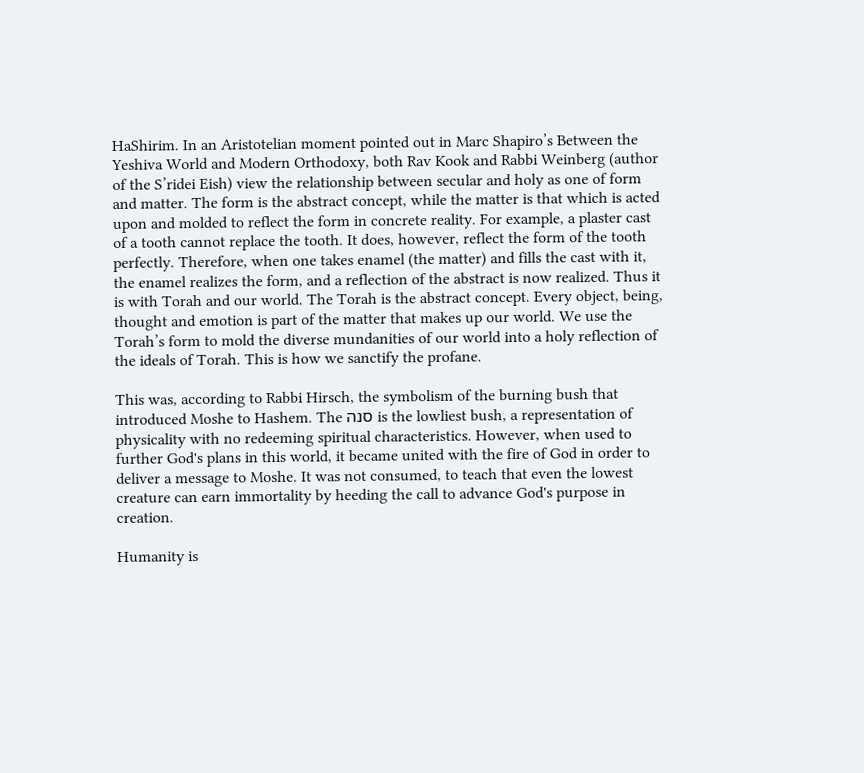HaShirim. In an Aristotelian moment pointed out in Marc Shapiro’s Between the Yeshiva World and Modern Orthodoxy, both Rav Kook and Rabbi Weinberg (author of the S’ridei Eish) view the relationship between secular and holy as one of form and matter. The form is the abstract concept, while the matter is that which is acted upon and molded to reflect the form in concrete reality. For example, a plaster cast of a tooth cannot replace the tooth. It does, however, reflect the form of the tooth perfectly. Therefore, when one takes enamel (the matter) and fills the cast with it, the enamel realizes the form, and a reflection of the abstract is now realized. Thus it is with Torah and our world. The Torah is the abstract concept. Every object, being, thought and emotion is part of the matter that makes up our world. We use the Torah’s form to mold the diverse mundanities of our world into a holy reflection of the ideals of Torah. This is how we sanctify the profane.

This was, according to Rabbi Hirsch, the symbolism of the burning bush that introduced Moshe to Hashem. The סנה is the lowliest bush, a representation of physicality with no redeeming spiritual characteristics. However, when used to further God's plans in this world, it became united with the fire of God in order to deliver a message to Moshe. It was not consumed, to teach that even the lowest creature can earn immortality by heeding the call to advance God's purpose in creation.

Humanity is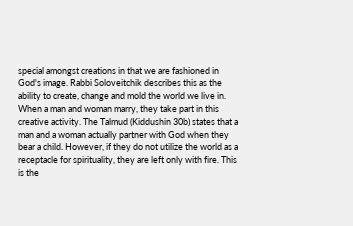special amongst creations in that we are fashioned in God's image. Rabbi Soloveitchik describes this as the ability to create, change and mold the world we live in. When a man and woman marry, they take part in this creative activity. The Talmud (Kiddushin 30b) states that a man and a woman actually partner with God when they bear a child. However, if they do not utilize the world as a receptacle for spirituality, they are left only with fire. This is the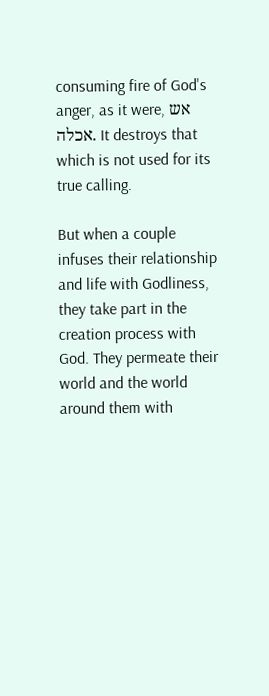consuming fire of God's anger, as it were, אש אכלה. It destroys that which is not used for its true calling.

But when a couple infuses their relationship and life with Godliness, they take part in the creation process with God. They permeate their world and the world around them with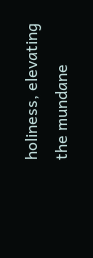holiness, elevating the mundane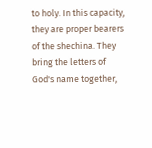to holy. In this capacity, they are proper bearers of the shechina. They bring the letters of God's name together,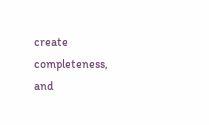create completeness, and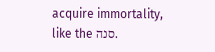acquire immortality, like the סנה.